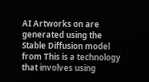AI Artworks on are generated using the Stable Diffusion model from This is a technology that involves using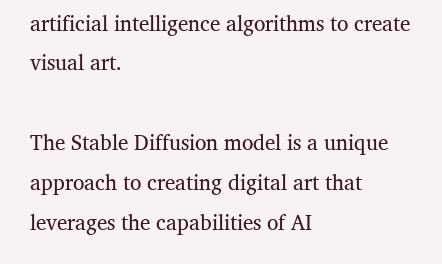artificial intelligence algorithms to create visual art.

The Stable Diffusion model is a unique approach to creating digital art that leverages the capabilities of AI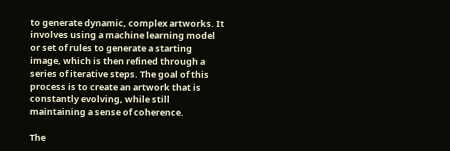to generate dynamic, complex artworks. It involves using a machine learning model or set of rules to generate a starting image, which is then refined through a series of iterative steps. The goal of this process is to create an artwork that is constantly evolving, while still maintaining a sense of coherence.

The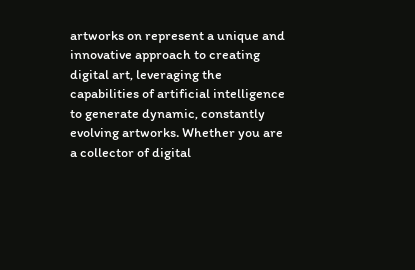artworks on represent a unique and innovative approach to creating digital art, leveraging the capabilities of artificial intelligence to generate dynamic, constantly evolving artworks. Whether you are a collector of digital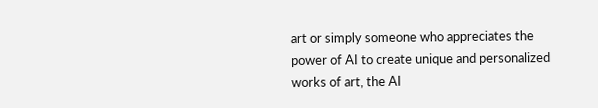art or simply someone who appreciates the power of AI to create unique and personalized works of art, the AI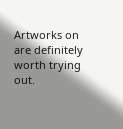Artworks on are definitely worth trying out.